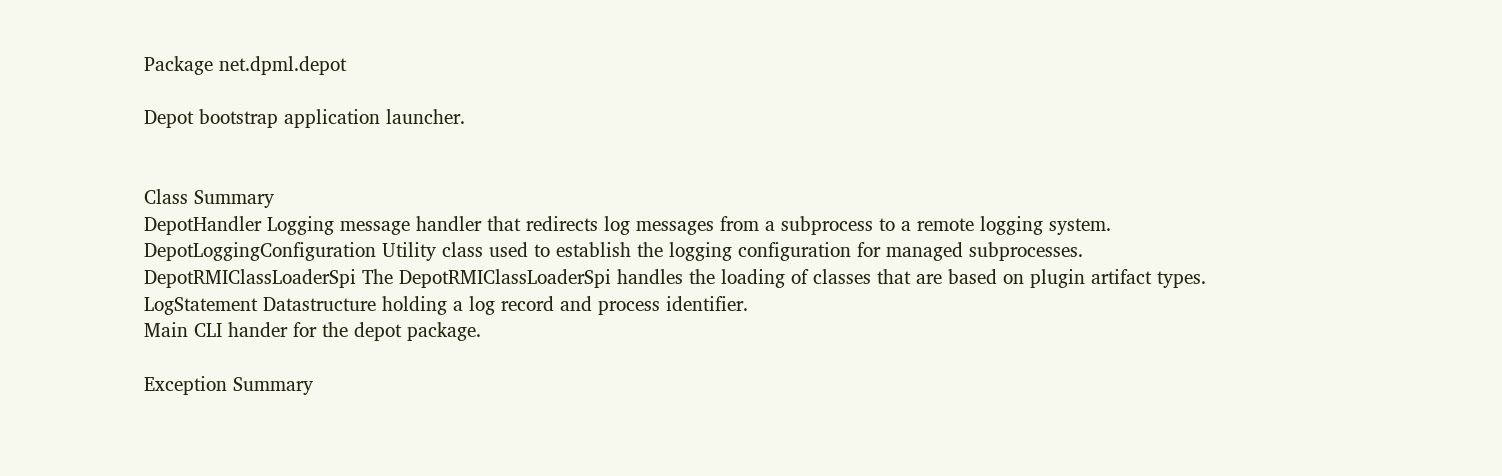Package net.dpml.depot

Depot bootstrap application launcher.


Class Summary
DepotHandler Logging message handler that redirects log messages from a subprocess to a remote logging system.
DepotLoggingConfiguration Utility class used to establish the logging configuration for managed subprocesses.
DepotRMIClassLoaderSpi The DepotRMIClassLoaderSpi handles the loading of classes that are based on plugin artifact types.
LogStatement Datastructure holding a log record and process identifier.
Main CLI hander for the depot package.

Exception Summary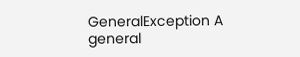GeneralException A general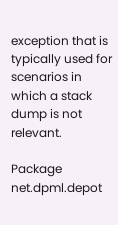exception that is typically used for scenarios in which a stack dump is not relevant.

Package net.dpml.depot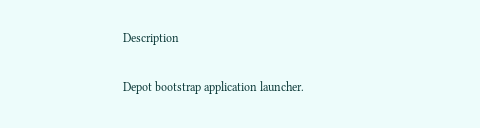Description

Depot bootstrap application launcher.